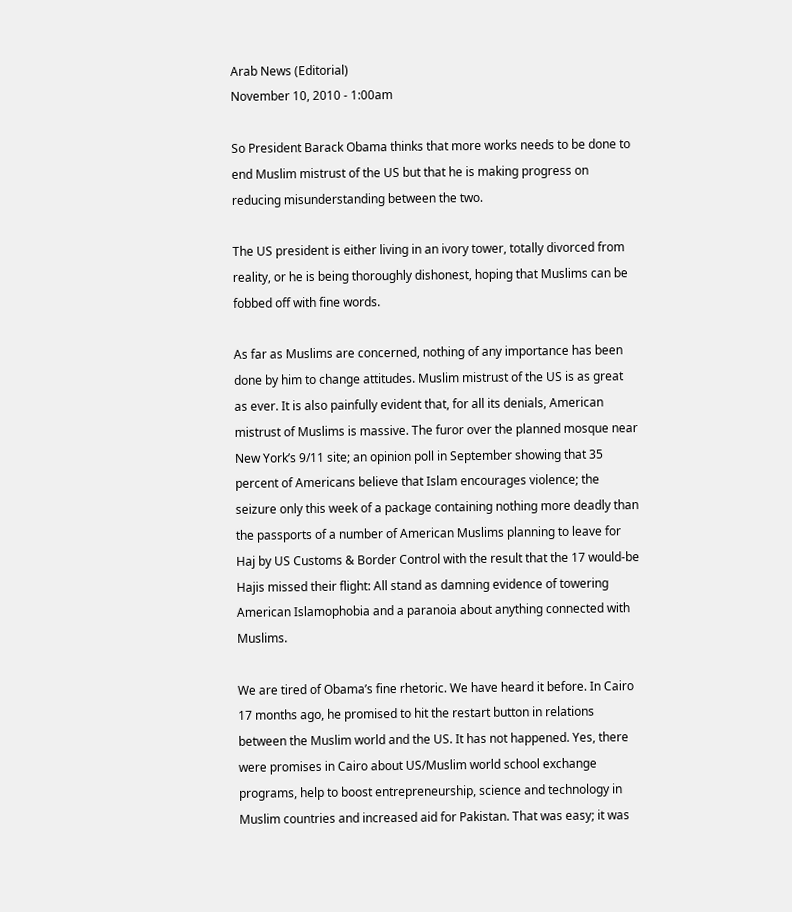Arab News (Editorial)
November 10, 2010 - 1:00am

So President Barack Obama thinks that more works needs to be done to end Muslim mistrust of the US but that he is making progress on reducing misunderstanding between the two.

The US president is either living in an ivory tower, totally divorced from reality, or he is being thoroughly dishonest, hoping that Muslims can be fobbed off with fine words.

As far as Muslims are concerned, nothing of any importance has been done by him to change attitudes. Muslim mistrust of the US is as great as ever. It is also painfully evident that, for all its denials, American mistrust of Muslims is massive. The furor over the planned mosque near New York’s 9/11 site; an opinion poll in September showing that 35 percent of Americans believe that Islam encourages violence; the seizure only this week of a package containing nothing more deadly than the passports of a number of American Muslims planning to leave for Haj by US Customs & Border Control with the result that the 17 would-be Hajis missed their flight: All stand as damning evidence of towering American Islamophobia and a paranoia about anything connected with Muslims.

We are tired of Obama’s fine rhetoric. We have heard it before. In Cairo 17 months ago, he promised to hit the restart button in relations between the Muslim world and the US. It has not happened. Yes, there were promises in Cairo about US/Muslim world school exchange programs, help to boost entrepreneurship, science and technology in Muslim countries and increased aid for Pakistan. That was easy; it was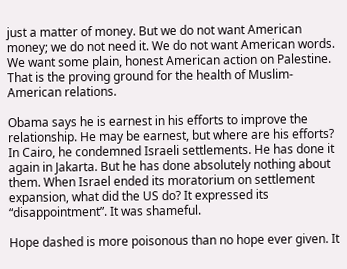just a matter of money. But we do not want American money; we do not need it. We do not want American words. We want some plain, honest American action on Palestine. That is the proving ground for the health of Muslim-American relations.

Obama says he is earnest in his efforts to improve the relationship. He may be earnest, but where are his efforts? In Cairo, he condemned Israeli settlements. He has done it again in Jakarta. But he has done absolutely nothing about them. When Israel ended its moratorium on settlement expansion, what did the US do? It expressed its “disappointment”. It was shameful.

Hope dashed is more poisonous than no hope ever given. It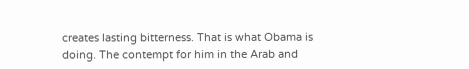creates lasting bitterness. That is what Obama is doing. The contempt for him in the Arab and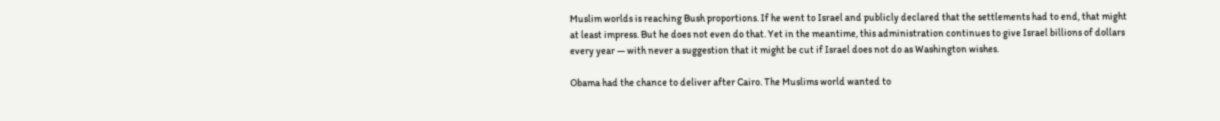Muslim worlds is reaching Bush proportions. If he went to Israel and publicly declared that the settlements had to end, that might at least impress. But he does not even do that. Yet in the meantime, this administration continues to give Israel billions of dollars every year — with never a suggestion that it might be cut if Israel does not do as Washington wishes.

Obama had the chance to deliver after Cairo. The Muslims world wanted to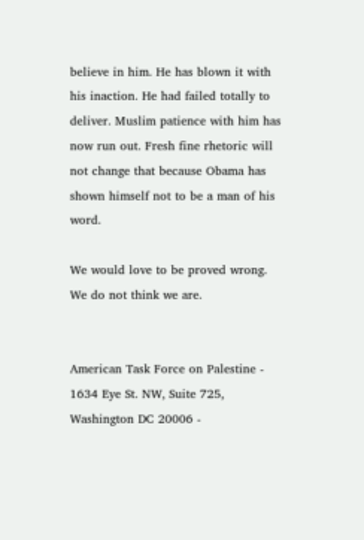believe in him. He has blown it with his inaction. He had failed totally to deliver. Muslim patience with him has now run out. Fresh fine rhetoric will not change that because Obama has shown himself not to be a man of his word.

We would love to be proved wrong. We do not think we are.


American Task Force on Palestine - 1634 Eye St. NW, Suite 725, Washington DC 20006 -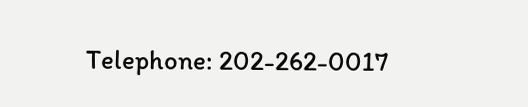Telephone: 202-262-0017